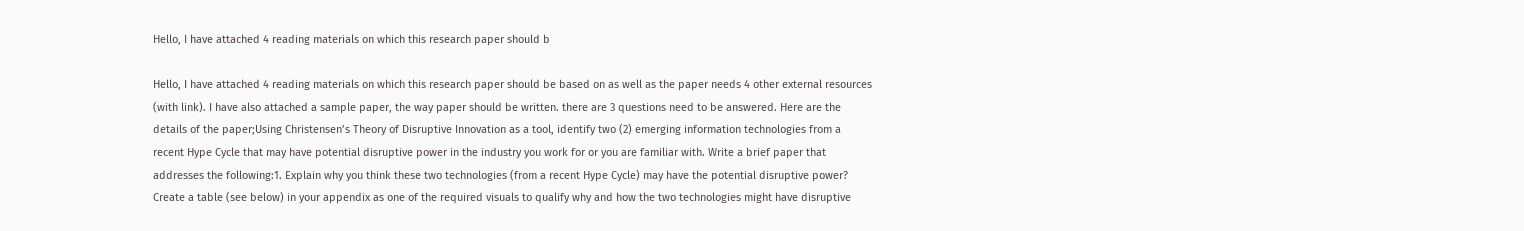Hello, I have attached 4 reading materials on which this research paper should b

Hello, I have attached 4 reading materials on which this research paper should be based on as well as the paper needs 4 other external resources (with link). I have also attached a sample paper, the way paper should be written. there are 3 questions need to be answered. Here are the details of the paper;Using Christensen’s Theory of Disruptive Innovation as a tool, identify two (2) emerging information technologies from a recent Hype Cycle that may have potential disruptive power in the industry you work for or you are familiar with. Write a brief paper that addresses the following:1. Explain why you think these two technologies (from a recent Hype Cycle) may have the potential disruptive power? Create a table (see below) in your appendix as one of the required visuals to qualify why and how the two technologies might have disruptive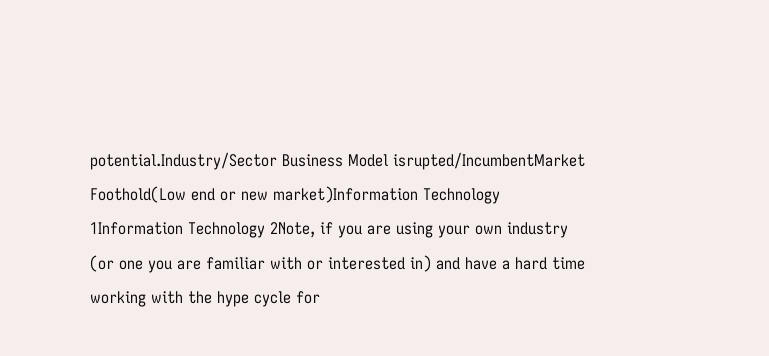potential.Industry/Sector Business Model isrupted/IncumbentMarket Foothold(Low end or new market)Information Technology 1Information Technology 2Note, if you are using your own industry (or one you are familiar with or interested in) and have a hard time working with the hype cycle for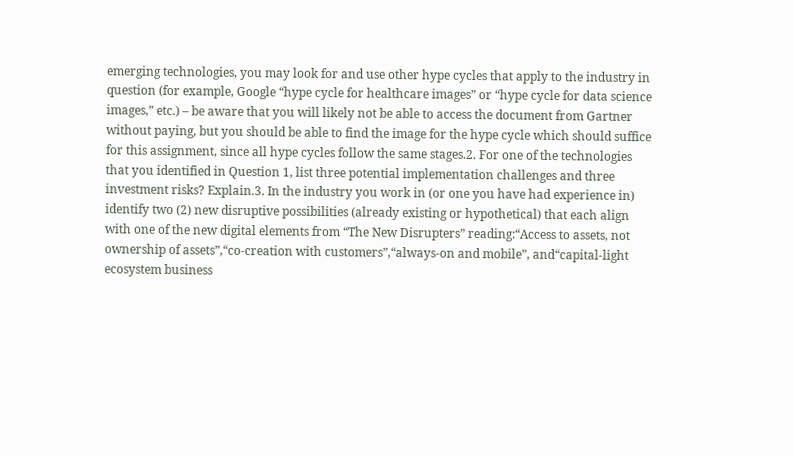emerging technologies, you may look for and use other hype cycles that apply to the industry in question (for example, Google “hype cycle for healthcare images” or “hype cycle for data science images,” etc.) – be aware that you will likely not be able to access the document from Gartner without paying, but you should be able to find the image for the hype cycle which should suffice for this assignment, since all hype cycles follow the same stages.2. For one of the technologies that you identified in Question 1, list three potential implementation challenges and three investment risks? Explain.3. In the industry you work in (or one you have had experience in) identify two (2) new disruptive possibilities (already existing or hypothetical) that each align with one of the new digital elements from “The New Disrupters” reading:“Access to assets, not ownership of assets”,“co-creation with customers”,“always-on and mobile”, and“capital-light ecosystem business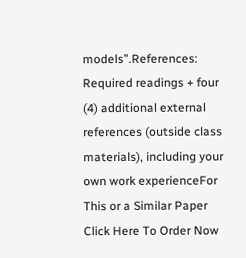models”.References: Required readings + four (4) additional external references (outside class materials), including your own work experienceFor This or a Similar Paper Click Here To Order Now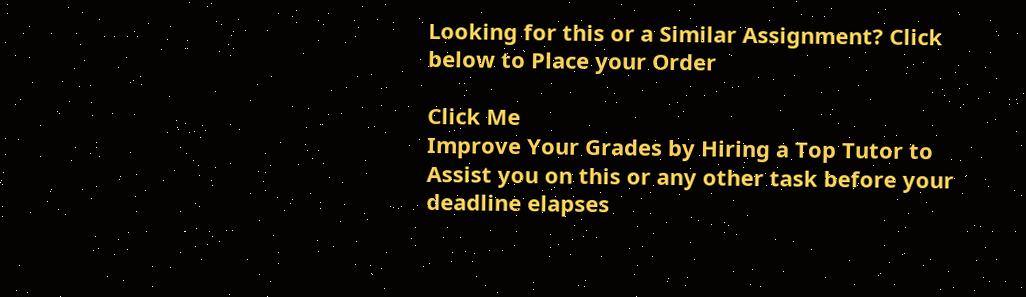Looking for this or a Similar Assignment? Click below to Place your Order

Click Me
Improve Your Grades by Hiring a Top Tutor to Assist you on this or any other task before your deadline elapses